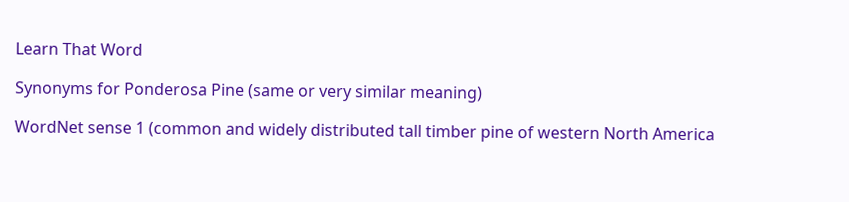Learn That Word

Synonyms for Ponderosa Pine (same or very similar meaning)

WordNet sense 1 (common and widely distributed tall timber pine of western North America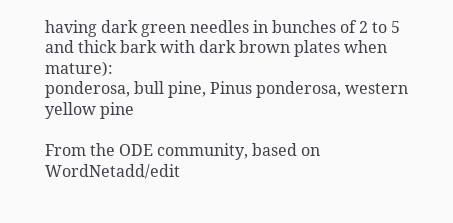having dark green needles in bunches of 2 to 5 and thick bark with dark brown plates when mature):
ponderosa, bull pine, Pinus ponderosa, western yellow pine

From the ODE community, based on WordNetadd/edit